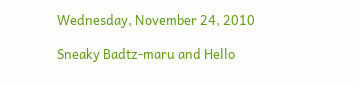Wednesday, November 24, 2010

Sneaky Badtz-maru and Hello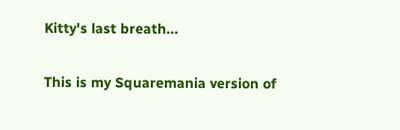Kitty's last breath...

This is my Squaremania version of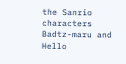the Sanrio characters Badtz-maru and Hello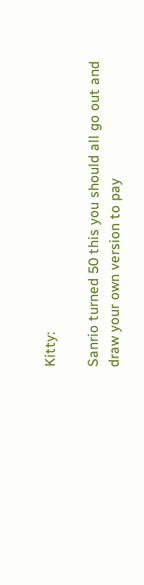Kitty:

Sanrio turned 50 this you should all go out and draw your own version to pay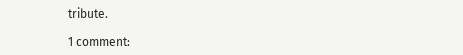tribute.

1 comment: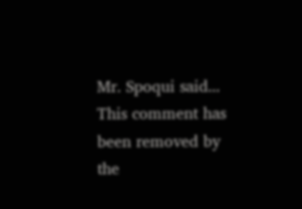Mr. Spoqui said...
This comment has been removed by the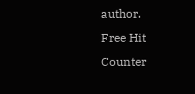author.
Free Hit Counter